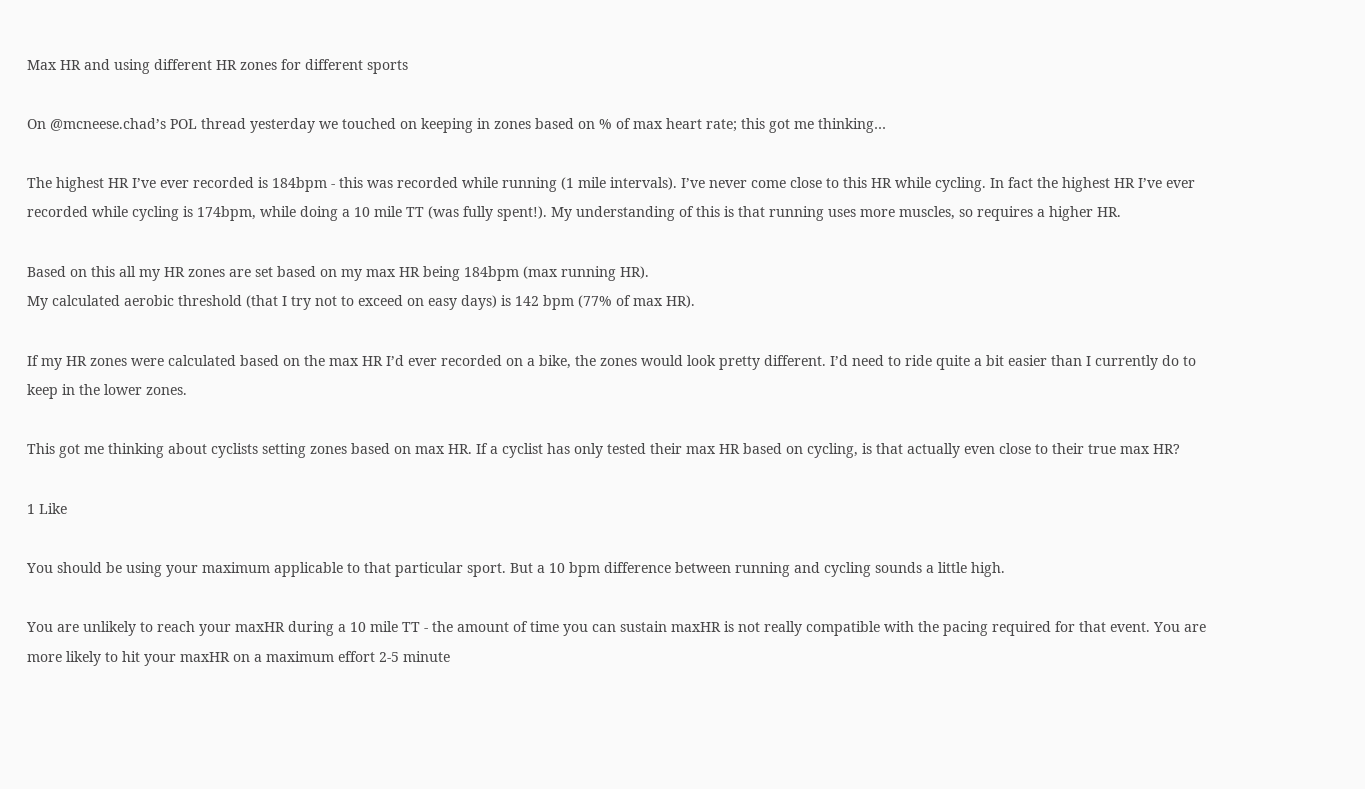Max HR and using different HR zones for different sports

On @mcneese.chad’s POL thread yesterday we touched on keeping in zones based on % of max heart rate; this got me thinking…

The highest HR I’ve ever recorded is 184bpm - this was recorded while running (1 mile intervals). I’ve never come close to this HR while cycling. In fact the highest HR I’ve ever recorded while cycling is 174bpm, while doing a 10 mile TT (was fully spent!). My understanding of this is that running uses more muscles, so requires a higher HR.

Based on this all my HR zones are set based on my max HR being 184bpm (max running HR).
My calculated aerobic threshold (that I try not to exceed on easy days) is 142 bpm (77% of max HR).

If my HR zones were calculated based on the max HR I’d ever recorded on a bike, the zones would look pretty different. I’d need to ride quite a bit easier than I currently do to keep in the lower zones.

This got me thinking about cyclists setting zones based on max HR. If a cyclist has only tested their max HR based on cycling, is that actually even close to their true max HR?

1 Like

You should be using your maximum applicable to that particular sport. But a 10 bpm difference between running and cycling sounds a little high.

You are unlikely to reach your maxHR during a 10 mile TT - the amount of time you can sustain maxHR is not really compatible with the pacing required for that event. You are more likely to hit your maxHR on a maximum effort 2-5 minute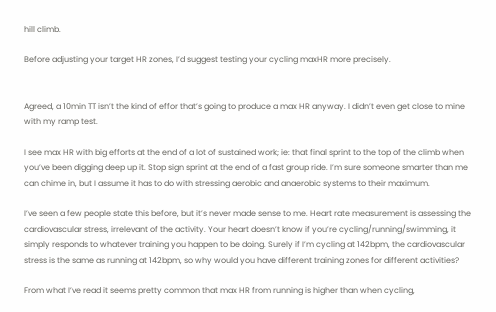hill climb.

Before adjusting your target HR zones, I’d suggest testing your cycling maxHR more precisely.


Agreed, a 10min TT isn’t the kind of effor that’s going to produce a max HR anyway. I didn’t even get close to mine with my ramp test.

I see max HR with big efforts at the end of a lot of sustained work; ie: that final sprint to the top of the climb when you’ve been digging deep up it. Stop sign sprint at the end of a fast group ride. I’m sure someone smarter than me can chime in, but I assume it has to do with stressing aerobic and anaerobic systems to their maximum.

I’ve seen a few people state this before, but it’s never made sense to me. Heart rate measurement is assessing the cardiovascular stress, irrelevant of the activity. Your heart doesn’t know if you’re cycling/running/swimming, it simply responds to whatever training you happen to be doing. Surely if I’m cycling at 142bpm, the cardiovascular stress is the same as running at 142bpm, so why would you have different training zones for different activities?

From what I’ve read it seems pretty common that max HR from running is higher than when cycling,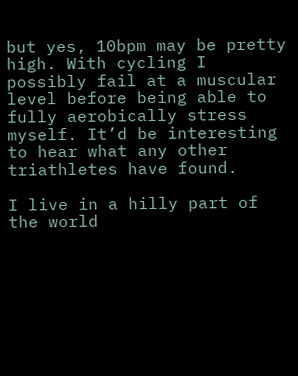but yes, 10bpm may be pretty high. With cycling I possibly fail at a muscular level before being able to fully aerobically stress myself. It’d be interesting to hear what any other triathletes have found.

I live in a hilly part of the world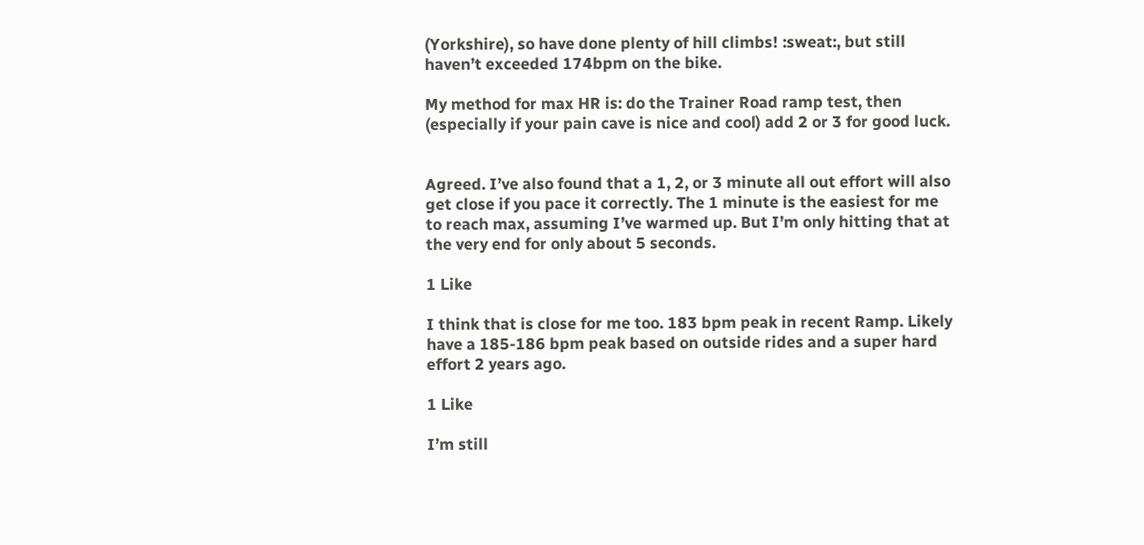(Yorkshire), so have done plenty of hill climbs! :sweat:, but still haven’t exceeded 174bpm on the bike.

My method for max HR is: do the Trainer Road ramp test, then (especially if your pain cave is nice and cool) add 2 or 3 for good luck.


Agreed. I’ve also found that a 1, 2, or 3 minute all out effort will also get close if you pace it correctly. The 1 minute is the easiest for me to reach max, assuming I’ve warmed up. But I’m only hitting that at the very end for only about 5 seconds.

1 Like

I think that is close for me too. 183 bpm peak in recent Ramp. Likely have a 185-186 bpm peak based on outside rides and a super hard effort 2 years ago.

1 Like

I’m still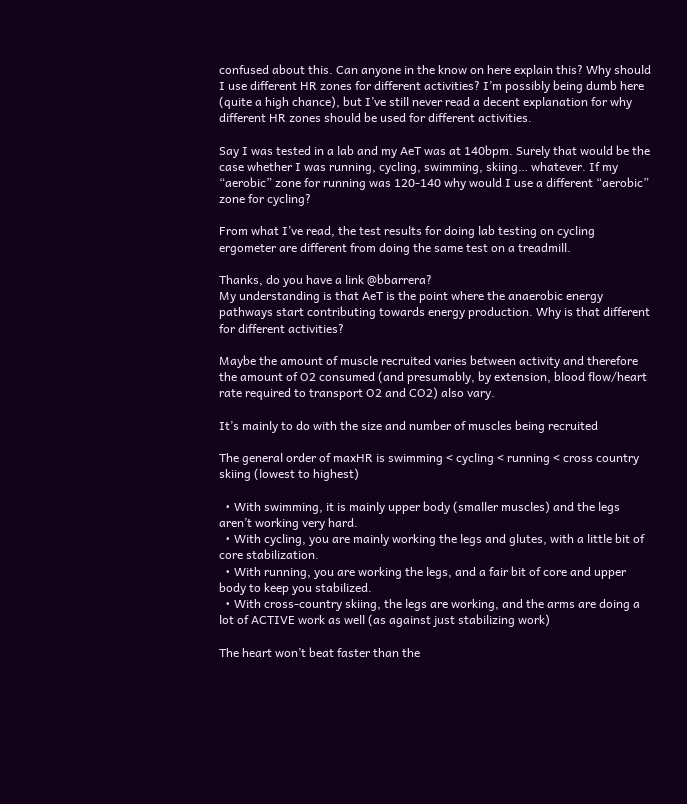confused about this. Can anyone in the know on here explain this? Why should I use different HR zones for different activities? I’m possibly being dumb here (quite a high chance), but I’ve still never read a decent explanation for why different HR zones should be used for different activities.

Say I was tested in a lab and my AeT was at 140bpm. Surely that would be the case whether I was running, cycling, swimming, skiing… whatever. If my “aerobic” zone for running was 120-140 why would I use a different “aerobic” zone for cycling?

From what I’ve read, the test results for doing lab testing on cycling ergometer are different from doing the same test on a treadmill.

Thanks, do you have a link @bbarrera?
My understanding is that AeT is the point where the anaerobic energy pathways start contributing towards energy production. Why is that different for different activities?

Maybe the amount of muscle recruited varies between activity and therefore the amount of O2 consumed (and presumably, by extension, blood flow/heart rate required to transport O2 and CO2) also vary.

It’s mainly to do with the size and number of muscles being recruited

The general order of maxHR is swimming < cycling < running < cross country skiing (lowest to highest)

  • With swimming, it is mainly upper body (smaller muscles) and the legs aren’t working very hard.
  • With cycling, you are mainly working the legs and glutes, with a little bit of core stabilization.
  • With running, you are working the legs, and a fair bit of core and upper body to keep you stabilized.
  • With cross-country skiing, the legs are working, and the arms are doing a lot of ACTIVE work as well (as against just stabilizing work)

The heart won’t beat faster than the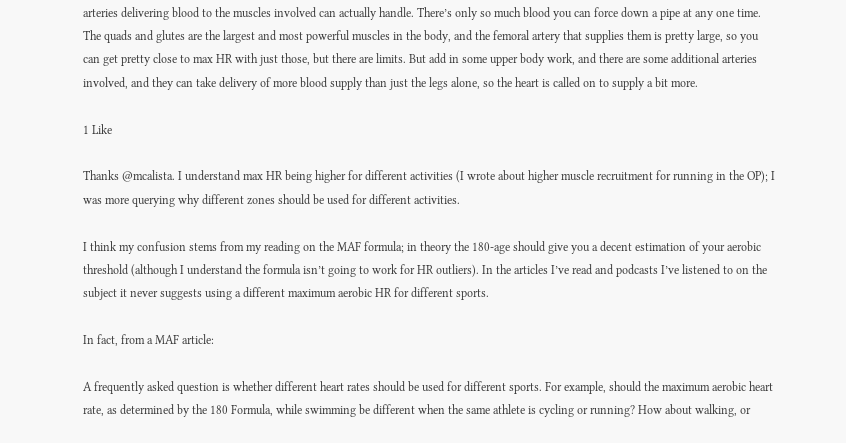arteries delivering blood to the muscles involved can actually handle. There’s only so much blood you can force down a pipe at any one time. The quads and glutes are the largest and most powerful muscles in the body, and the femoral artery that supplies them is pretty large, so you can get pretty close to max HR with just those, but there are limits. But add in some upper body work, and there are some additional arteries involved, and they can take delivery of more blood supply than just the legs alone, so the heart is called on to supply a bit more.

1 Like

Thanks @mcalista. I understand max HR being higher for different activities (I wrote about higher muscle recruitment for running in the OP); I was more querying why different zones should be used for different activities.

I think my confusion stems from my reading on the MAF formula; in theory the 180-age should give you a decent estimation of your aerobic threshold (although I understand the formula isn’t going to work for HR outliers). In the articles I’ve read and podcasts I’ve listened to on the subject it never suggests using a different maximum aerobic HR for different sports.

In fact, from a MAF article:

A frequently asked question is whether different heart rates should be used for different sports. For example, should the maximum aerobic heart rate, as determined by the 180 Formula, while swimming be different when the same athlete is cycling or running? How about walking, or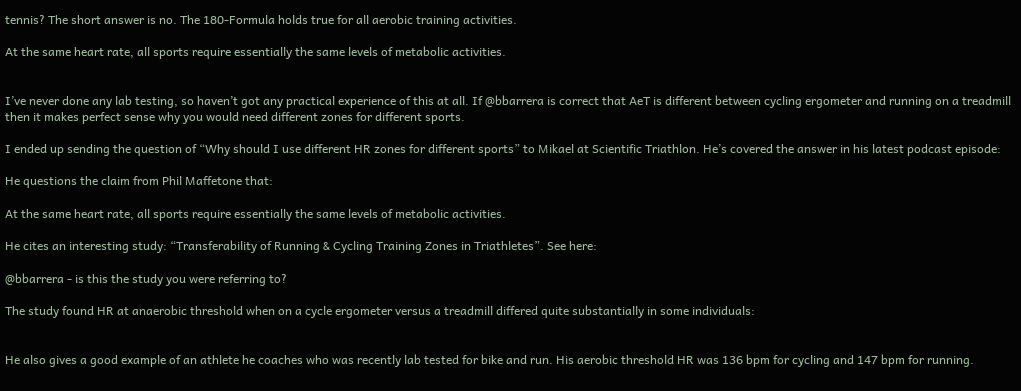tennis? The short answer is no. The 180-Formula holds true for all aerobic training activities.

At the same heart rate, all sports require essentially the same levels of metabolic activities.


I’ve never done any lab testing, so haven’t got any practical experience of this at all. If @bbarrera is correct that AeT is different between cycling ergometer and running on a treadmill then it makes perfect sense why you would need different zones for different sports.

I ended up sending the question of “Why should I use different HR zones for different sports” to Mikael at Scientific Triathlon. He’s covered the answer in his latest podcast episode:

He questions the claim from Phil Maffetone that:

At the same heart rate, all sports require essentially the same levels of metabolic activities.

He cites an interesting study: “Transferability of Running & Cycling Training Zones in Triathletes”. See here:

@bbarrera - is this the study you were referring to?

The study found HR at anaerobic threshold when on a cycle ergometer versus a treadmill differed quite substantially in some individuals:


He also gives a good example of an athlete he coaches who was recently lab tested for bike and run. His aerobic threshold HR was 136 bpm for cycling and 147 bpm for running.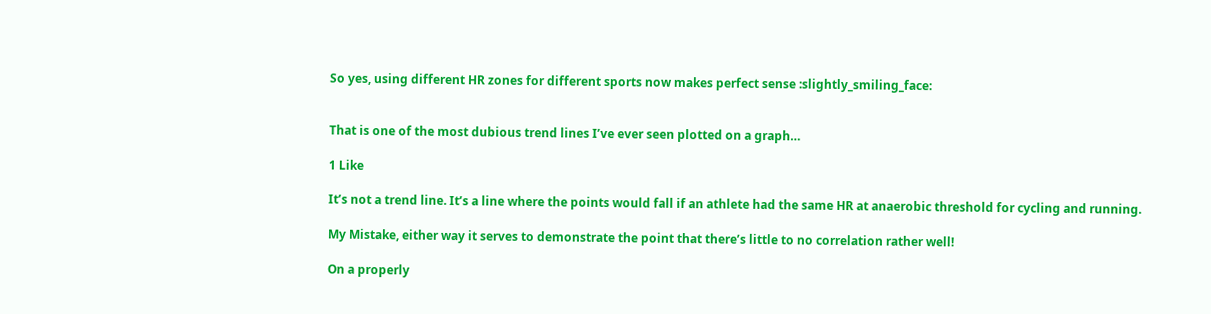So yes, using different HR zones for different sports now makes perfect sense :slightly_smiling_face:


That is one of the most dubious trend lines I’ve ever seen plotted on a graph…

1 Like

It’s not a trend line. It’s a line where the points would fall if an athlete had the same HR at anaerobic threshold for cycling and running.

My Mistake, either way it serves to demonstrate the point that there’s little to no correlation rather well!

On a properly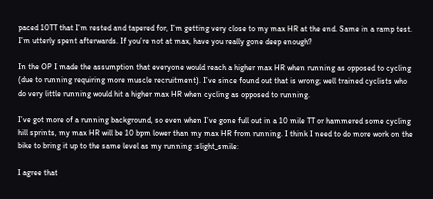paced 10TT that I’m rested and tapered for, I’m getting very close to my max HR at the end. Same in a ramp test. I’m utterly spent afterwards. If you’re not at max, have you really gone deep enough?

In the OP I made the assumption that everyone would reach a higher max HR when running as opposed to cycling (due to running requiring more muscle recruitment). I’ve since found out that is wrong; well trained cyclists who do very little running would hit a higher max HR when cycling as opposed to running.

I’ve got more of a running background, so even when I’ve gone full out in a 10 mile TT or hammered some cycling hill sprints, my max HR will be 10 bpm lower than my max HR from running. I think I need to do more work on the bike to bring it up to the same level as my running :slight_smile:

I agree that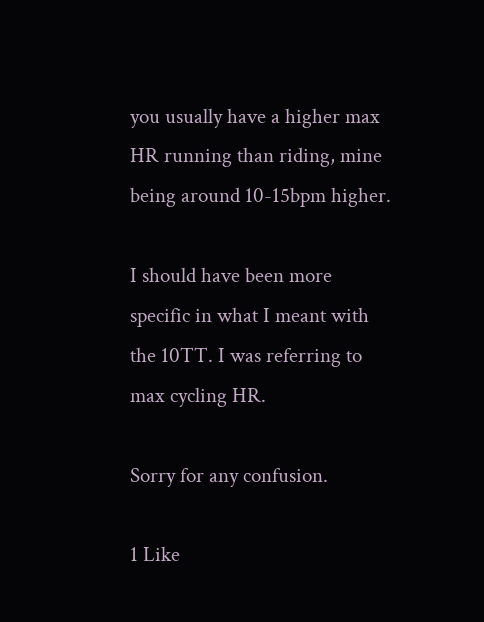you usually have a higher max HR running than riding, mine being around 10-15bpm higher.

I should have been more specific in what I meant with the 10TT. I was referring to max cycling HR.

Sorry for any confusion.

1 Like